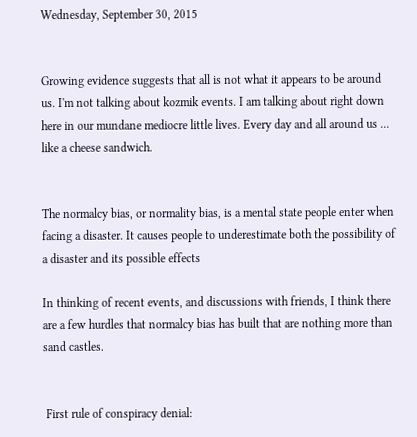Wednesday, September 30, 2015


Growing evidence suggests that all is not what it appears to be around us. I'm not talking about kozmik events. I am talking about right down here in our mundane mediocre little lives. Every day and all around us ... like a cheese sandwich.


The normalcy bias, or normality bias, is a mental state people enter when facing a disaster. It causes people to underestimate both the possibility of a disaster and its possible effects

In thinking of recent events, and discussions with friends, I think there are a few hurdles that normalcy bias has built that are nothing more than sand castles.


 First rule of conspiracy denial: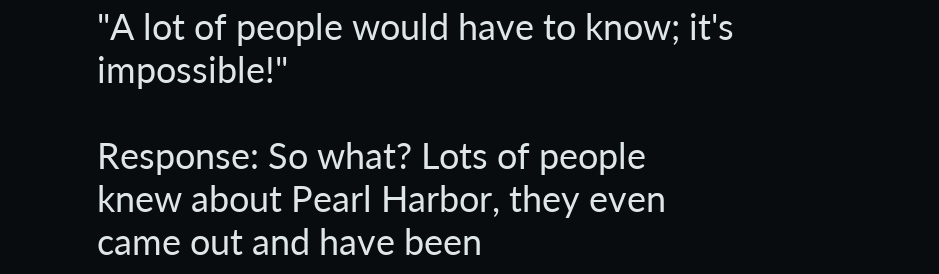"A lot of people would have to know; it's impossible!"

Response: So what? Lots of people knew about Pearl Harbor, they even came out and have been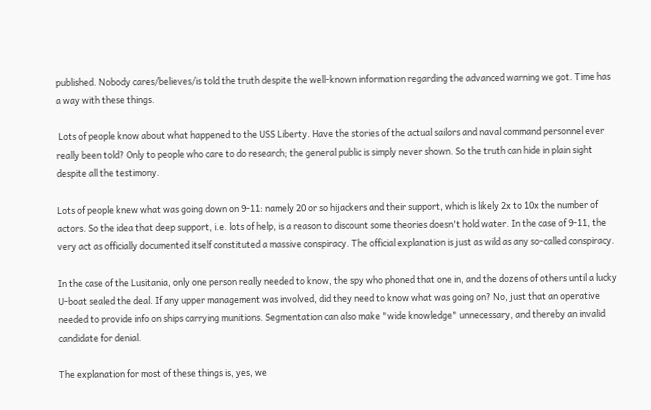published. Nobody cares/believes/is told the truth despite the well-known information regarding the advanced warning we got. Time has a way with these things.

 Lots of people know about what happened to the USS Liberty. Have the stories of the actual sailors and naval command personnel ever really been told? Only to people who care to do research; the general public is simply never shown. So the truth can hide in plain sight despite all the testimony.

Lots of people knew what was going down on 9-11: namely 20 or so hijackers and their support, which is likely 2x to 10x the number of actors. So the idea that deep support, i.e. lots of help, is a reason to discount some theories doesn't hold water. In the case of 9-11, the very act as officially documented itself constituted a massive conspiracy. The official explanation is just as wild as any so-called conspiracy.

In the case of the Lusitania, only one person really needed to know, the spy who phoned that one in, and the dozens of others until a lucky U-boat sealed the deal. If any upper management was involved, did they need to know what was going on? No, just that an operative needed to provide info on ships carrying munitions. Segmentation can also make "wide knowledge" unnecessary, and thereby an invalid candidate for denial.

The explanation for most of these things is, yes, we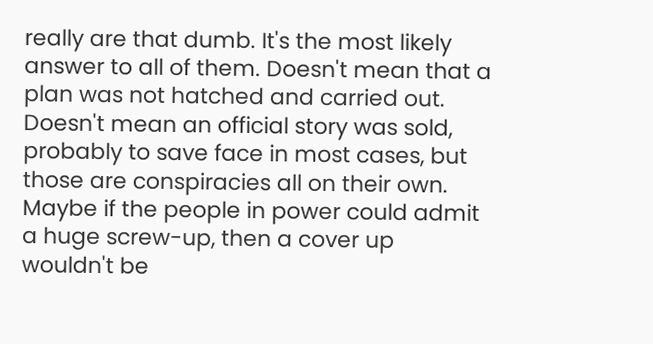really are that dumb. It's the most likely answer to all of them. Doesn't mean that a plan was not hatched and carried out. Doesn't mean an official story was sold, probably to save face in most cases, but those are conspiracies all on their own. Maybe if the people in power could admit a huge screw-up, then a cover up wouldn't be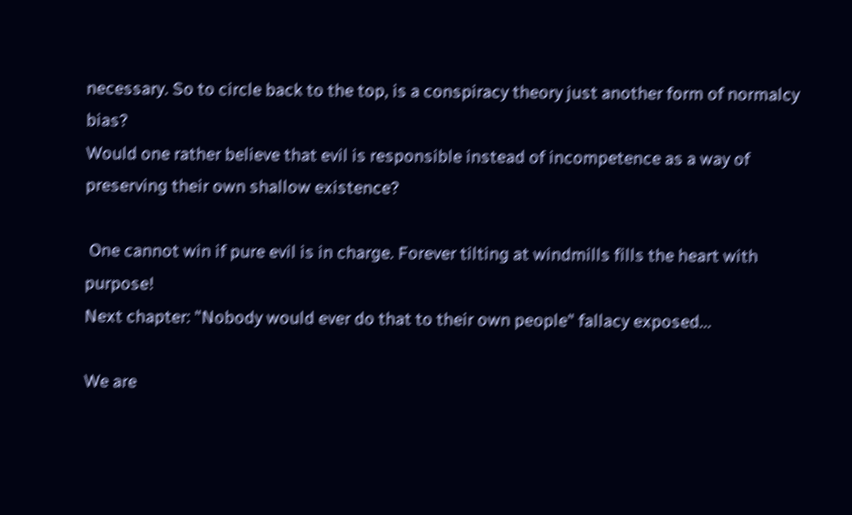necessary. So to circle back to the top, is a conspiracy theory just another form of normalcy bias?
Would one rather believe that evil is responsible instead of incompetence as a way of preserving their own shallow existence?

 One cannot win if pure evil is in charge. Forever tilting at windmills fills the heart with purpose!
Next chapter: "Nobody would ever do that to their own people" fallacy exposed...

We are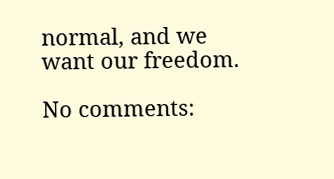normal, and we want our freedom.

No comments: